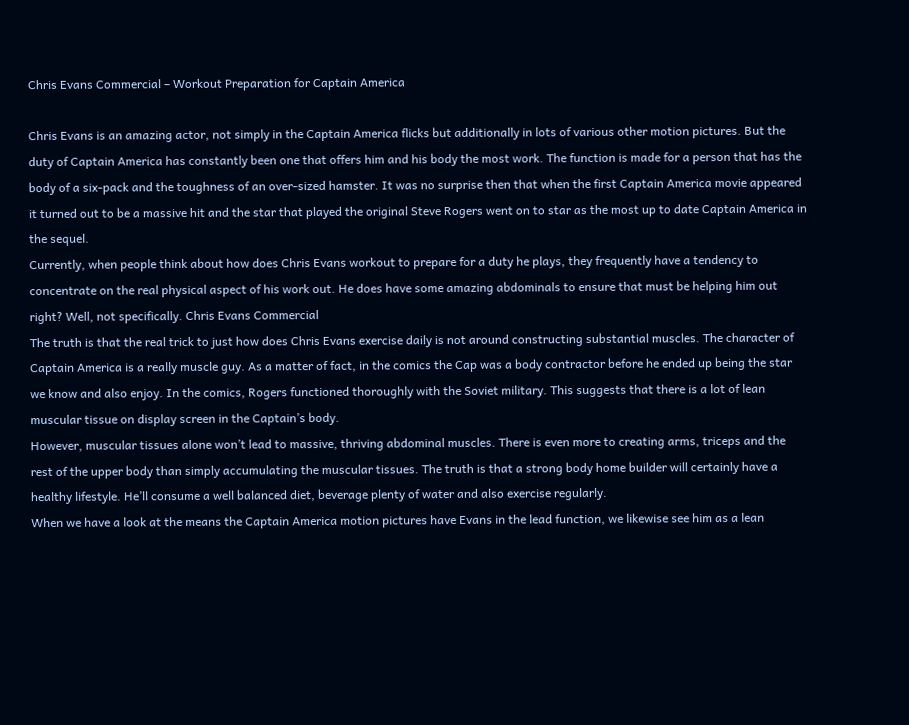Chris Evans Commercial – Workout Preparation for Captain America

Chris Evans is an amazing actor, not simply in the Captain America flicks but additionally in lots of various other motion pictures. But the duty of Captain America has constantly been one that offers him and his body the most work. The function is made for a person that has the body of a six-pack and the toughness of an over-sized hamster. It was no surprise then that when the first Captain America movie appeared it turned out to be a massive hit and the star that played the original Steve Rogers went on to star as the most up to date Captain America in the sequel.
Currently, when people think about how does Chris Evans workout to prepare for a duty he plays, they frequently have a tendency to concentrate on the real physical aspect of his work out. He does have some amazing abdominals to ensure that must be helping him out right? Well, not specifically. Chris Evans Commercial
The truth is that the real trick to just how does Chris Evans exercise daily is not around constructing substantial muscles. The character of Captain America is a really muscle guy. As a matter of fact, in the comics the Cap was a body contractor before he ended up being the star we know and also enjoy. In the comics, Rogers functioned thoroughly with the Soviet military. This suggests that there is a lot of lean muscular tissue on display screen in the Captain’s body.
However, muscular tissues alone won’t lead to massive, thriving abdominal muscles. There is even more to creating arms, triceps and the rest of the upper body than simply accumulating the muscular tissues. The truth is that a strong body home builder will certainly have a healthy lifestyle. He’ll consume a well balanced diet, beverage plenty of water and also exercise regularly.
When we have a look at the means the Captain America motion pictures have Evans in the lead function, we likewise see him as a lean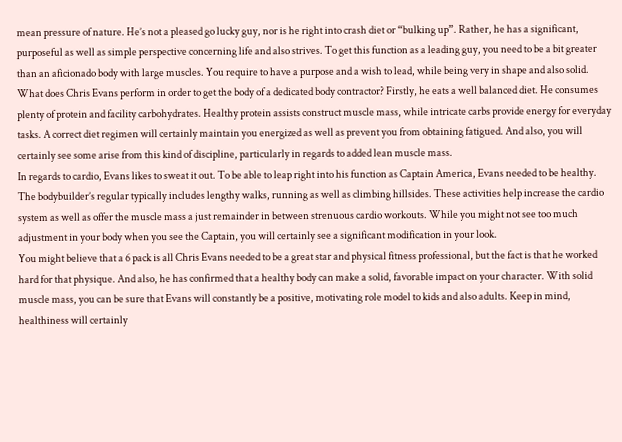mean pressure of nature. He’s not a pleased go lucky guy, nor is he right into crash diet or “bulking up”. Rather, he has a significant, purposeful as well as simple perspective concerning life and also strives. To get this function as a leading guy, you need to be a bit greater than an aficionado body with large muscles. You require to have a purpose and a wish to lead, while being very in shape and also solid.
What does Chris Evans perform in order to get the body of a dedicated body contractor? Firstly, he eats a well balanced diet. He consumes plenty of protein and facility carbohydrates. Healthy protein assists construct muscle mass, while intricate carbs provide energy for everyday tasks. A correct diet regimen will certainly maintain you energized as well as prevent you from obtaining fatigued. And also, you will certainly see some arise from this kind of discipline, particularly in regards to added lean muscle mass.
In regards to cardio, Evans likes to sweat it out. To be able to leap right into his function as Captain America, Evans needed to be healthy. The bodybuilder’s regular typically includes lengthy walks, running as well as climbing hillsides. These activities help increase the cardio system as well as offer the muscle mass a just remainder in between strenuous cardio workouts. While you might not see too much adjustment in your body when you see the Captain, you will certainly see a significant modification in your look.
You might believe that a 6 pack is all Chris Evans needed to be a great star and physical fitness professional, but the fact is that he worked hard for that physique. And also, he has confirmed that a healthy body can make a solid, favorable impact on your character. With solid muscle mass, you can be sure that Evans will constantly be a positive, motivating role model to kids and also adults. Keep in mind, healthiness will certainly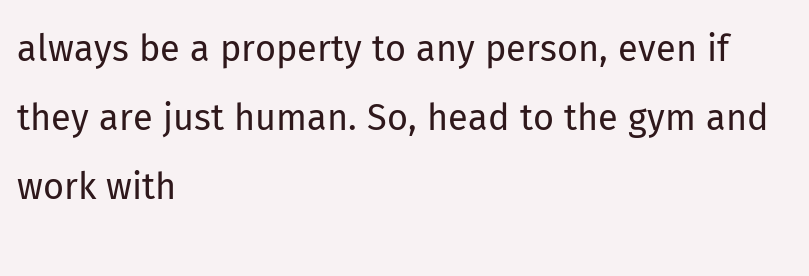always be a property to any person, even if they are just human. So, head to the gym and work with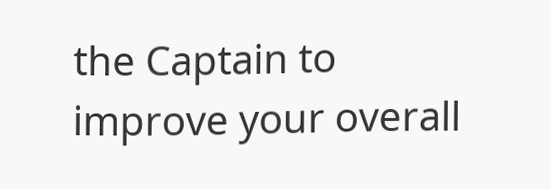the Captain to improve your overall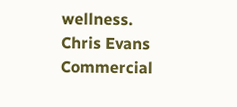wellness. Chris Evans Commercial